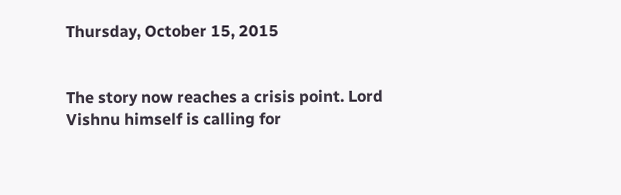Thursday, October 15, 2015


The story now reaches a crisis point. Lord Vishnu himself is calling for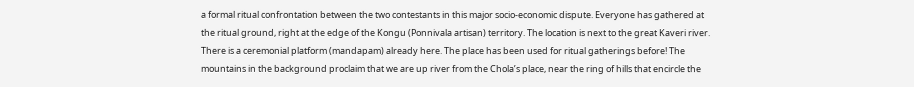a formal ritual confrontation between the two contestants in this major socio-economic dispute. Everyone has gathered at the ritual ground, right at the edge of the Kongu (Ponnivala artisan) territory. The location is next to the great Kaveri river. There is a ceremonial platform (mandapam) already here. The place has been used for ritual gatherings before! The mountains in the background proclaim that we are up river from the Chola’s place, near the ring of hills that encircle the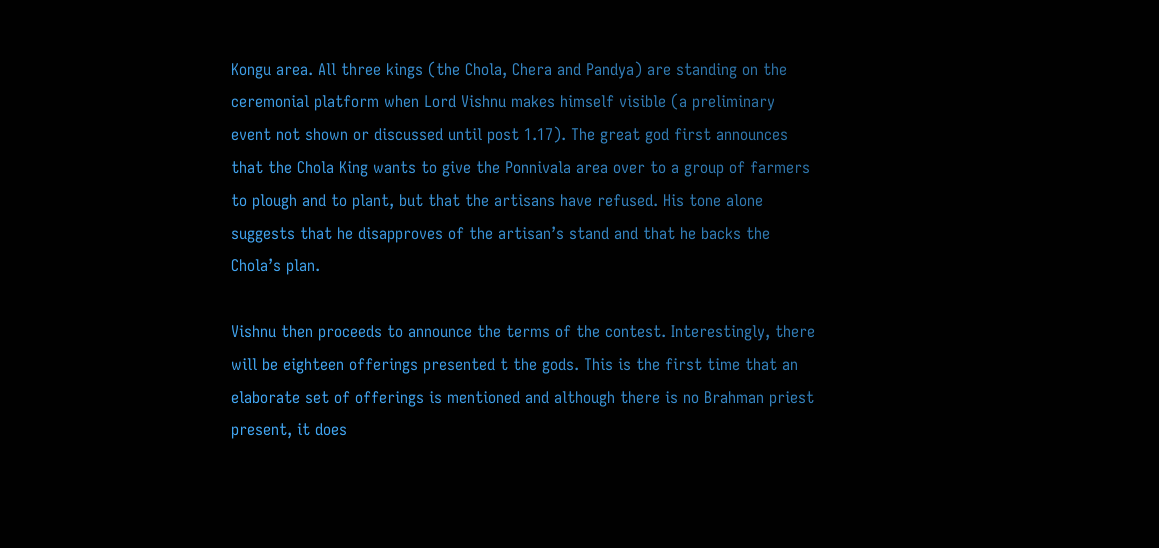Kongu area. All three kings (the Chola, Chera and Pandya) are standing on the ceremonial platform when Lord Vishnu makes himself visible (a preliminary event not shown or discussed until post 1.17). The great god first announces that the Chola King wants to give the Ponnivala area over to a group of farmers to plough and to plant, but that the artisans have refused. His tone alone suggests that he disapproves of the artisan’s stand and that he backs the Chola’s plan.

Vishnu then proceeds to announce the terms of the contest. Interestingly, there will be eighteen offerings presented t the gods. This is the first time that an elaborate set of offerings is mentioned and although there is no Brahman priest present, it does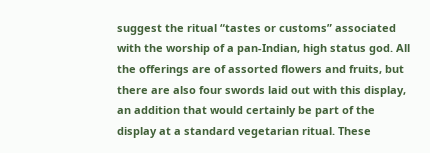suggest the ritual “tastes or customs” associated with the worship of a pan-Indian, high status god. All the offerings are of assorted flowers and fruits, but there are also four swords laid out with this display, an addition that would certainly be part of the display at a standard vegetarian ritual. These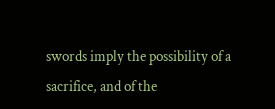swords imply the possibility of a sacrifice, and of the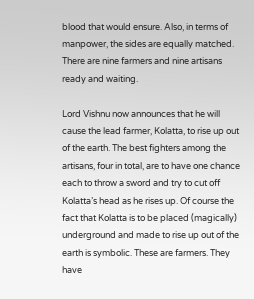blood that would ensure. Also, in terms of manpower, the sides are equally matched. There are nine farmers and nine artisans ready and waiting.

Lord Vishnu now announces that he will cause the lead farmer, Kolatta, to rise up out of the earth. The best fighters among the artisans, four in total, are to have one chance each to throw a sword and try to cut off Kolatta’s head as he rises up. Of course the fact that Kolatta is to be placed (magically) underground and made to rise up out of the earth is symbolic. These are farmers. They have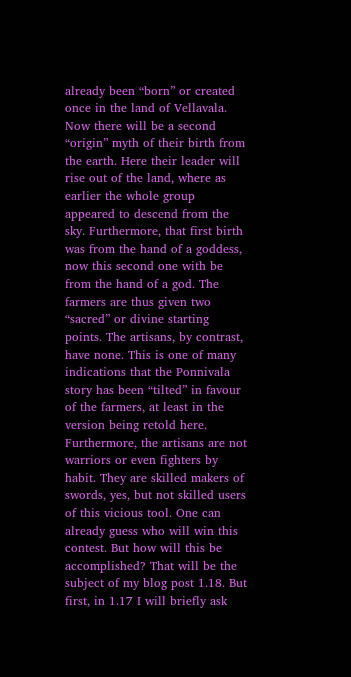already been “born” or created once in the land of Vellavala. Now there will be a second “origin” myth of their birth from the earth. Here their leader will rise out of the land, where as earlier the whole group appeared to descend from the sky. Furthermore, that first birth was from the hand of a goddess, now this second one with be from the hand of a god. The farmers are thus given two “sacred” or divine starting points. The artisans, by contrast, have none. This is one of many indications that the Ponnivala story has been “tilted” in favour of the farmers, at least in the version being retold here. Furthermore, the artisans are not warriors or even fighters by habit. They are skilled makers of swords, yes, but not skilled users of this vicious tool. One can already guess who will win this contest. But how will this be accomplished? That will be the subject of my blog post 1.18. But first, in 1.17 I will briefly ask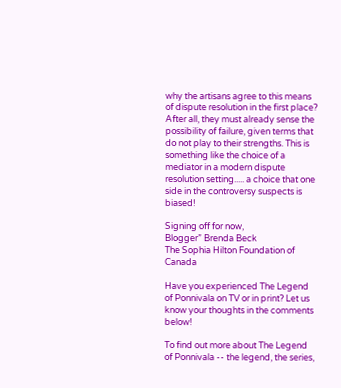why the artisans agree to this means of dispute resolution in the first place? After all, they must already sense the possibility of failure, given terms that do not play to their strengths. This is something like the choice of a mediator in a modern dispute resolution setting..... a choice that one side in the controversy suspects is biased!

Signing off for now,
Blogger” Brenda Beck
The Sophia Hilton Foundation of Canada

Have you experienced The Legend of Ponnivala on TV or in print? Let us know your thoughts in the comments below!

To find out more about The Legend of Ponnivala -- the legend, the series,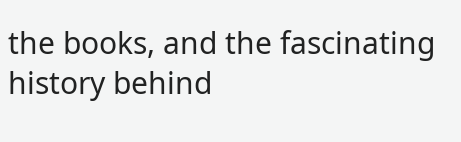the books, and the fascinating history behind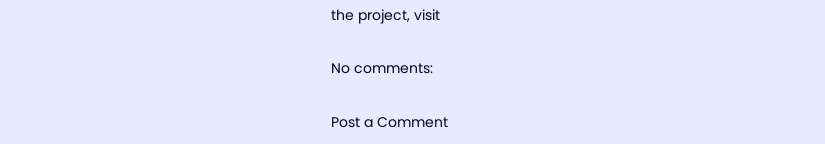the project, visit

No comments:

Post a Comment